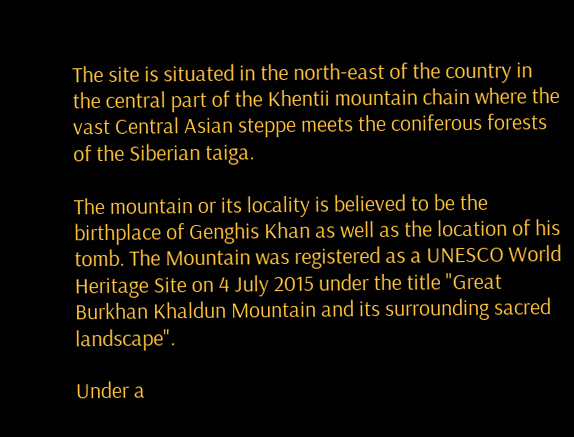The site is situated in the north-east of the country in the central part of the Khentii mountain chain where the vast Central Asian steppe meets the coniferous forests of the Siberian taiga.

The mountain or its locality is believed to be the birthplace of Genghis Khan as well as the location of his tomb. The Mountain was registered as a UNESCO World Heritage Site on 4 July 2015 under the title "Great Burkhan Khaldun Mountain and its surrounding sacred landscape".

Under a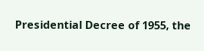Presidential Decree of 1955, the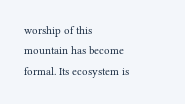worship of this mountain has become formal. Its ecosystem is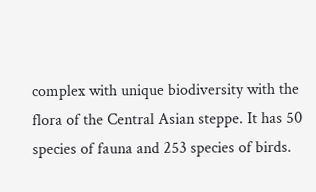complex with unique biodiversity with the flora of the Central Asian steppe. It has 50 species of fauna and 253 species of birds.